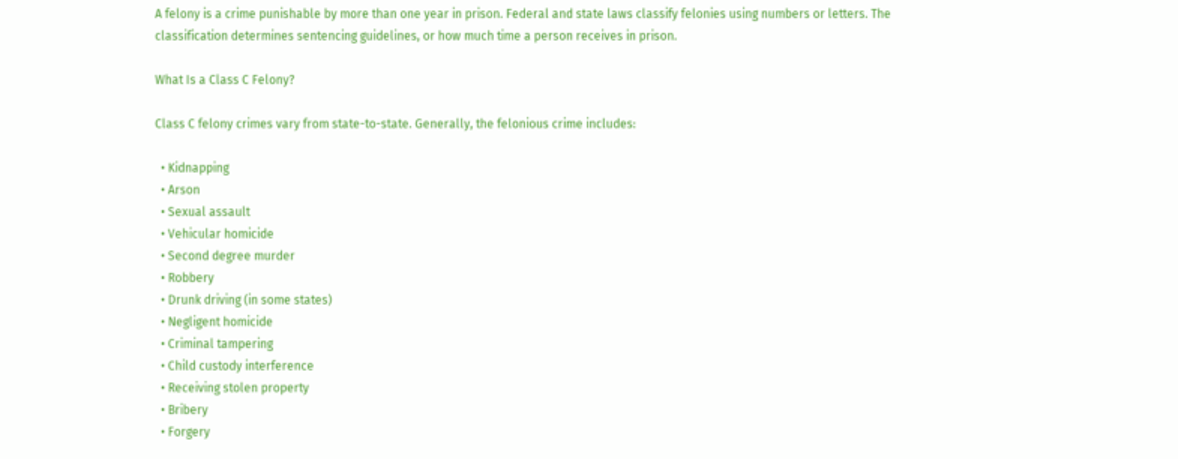A felony is a crime punishable by more than one year in prison. Federal and state laws classify felonies using numbers or letters. The classification determines sentencing guidelines, or how much time a person receives in prison.

What Is a Class C Felony?

Class C felony crimes vary from state-to-state. Generally, the felonious crime includes:

  • Kidnapping
  • Arson
  • Sexual assault
  • Vehicular homicide
  • Second degree murder
  • Robbery
  • Drunk driving (in some states)
  • Negligent homicide
  • Criminal tampering
  • Child custody interference
  • Receiving stolen property
  • Bribery
  • Forgery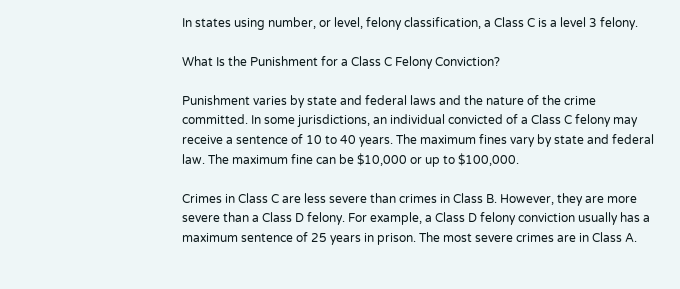In states using number, or level, felony classification, a Class C is a level 3 felony.

What Is the Punishment for a Class C Felony Conviction?

Punishment varies by state and federal laws and the nature of the crime committed. In some jurisdictions, an individual convicted of a Class C felony may receive a sentence of 10 to 40 years. The maximum fines vary by state and federal law. The maximum fine can be $10,000 or up to $100,000.

Crimes in Class C are less severe than crimes in Class B. However, they are more severe than a Class D felony. For example, a Class D felony conviction usually has a maximum sentence of 25 years in prison. The most severe crimes are in Class A.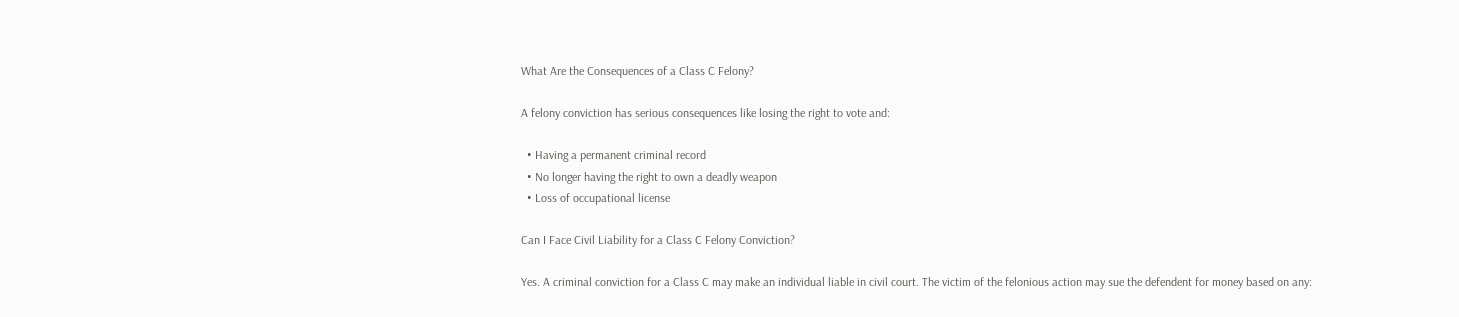What Are the Consequences of a Class C Felony?

A felony conviction has serious consequences like losing the right to vote and:

  • Having a permanent criminal record
  • No longer having the right to own a deadly weapon
  • Loss of occupational license

Can I Face Civil Liability for a Class C Felony Conviction?

Yes. A criminal conviction for a Class C may make an individual liable in civil court. The victim of the felonious action may sue the defendent for money based on any: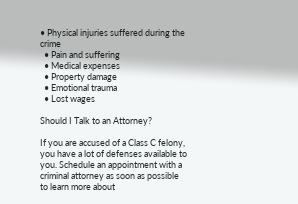• Physical injuries suffered during the crime
  • Pain and suffering
  • Medical expenses
  • Property damage
  • Emotional trauma
  • Lost wages

Should I Talk to an Attorney?

If you are accused of a Class C felony, you have a lot of defenses available to you. Schedule an appointment with a criminal attorney as soon as possible to learn more about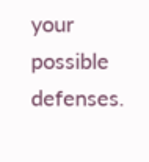your possible defenses.